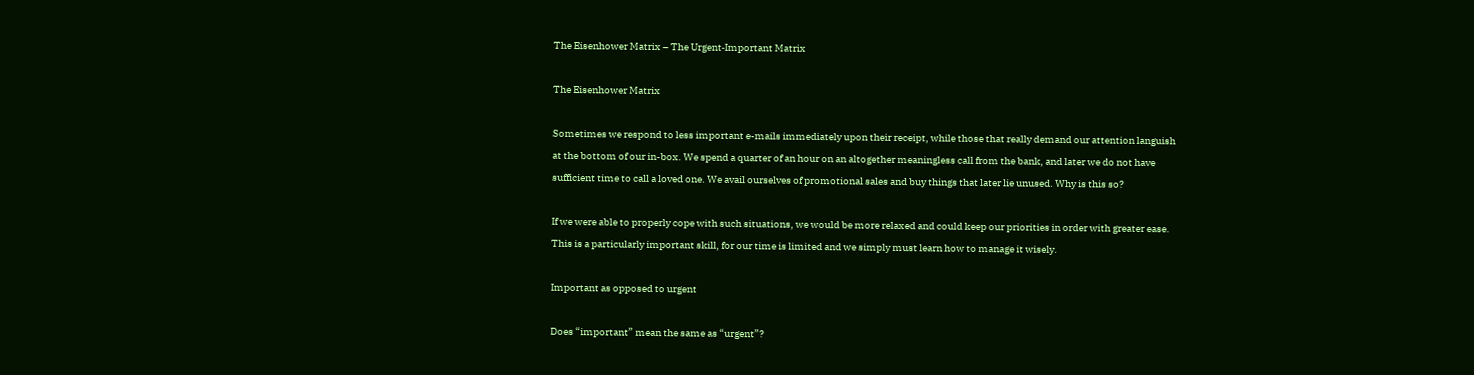The Eisenhower Matrix – The Urgent‑Important Matrix

The Eisenhower Matrix

Sometimes we respond to less important e-mails immediately upon their receipt, while those that really demand our attention languish at the bottom of our in-box. We spend a quarter of an hour on an altogether meaningless call from the bank, and later we do not have sufficient time to call a loved one. We avail ourselves of promotional sales and buy things that later lie unused. Why is this so?

If we were able to properly cope with such situations, we would be more relaxed and could keep our priorities in order with greater ease. This is a particularly important skill, for our time is limited and we simply must learn how to manage it wisely.

Important as opposed to urgent

Does “important” mean the same as “urgent”?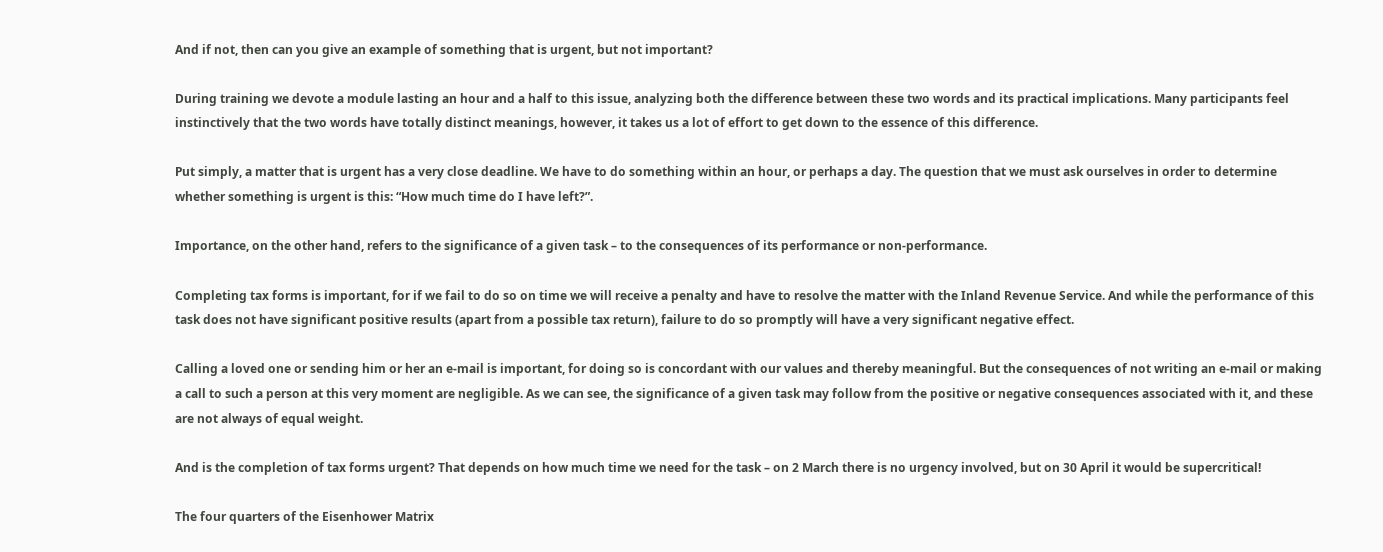And if not, then can you give an example of something that is urgent, but not important?

During training we devote a module lasting an hour and a half to this issue, analyzing both the difference between these two words and its practical implications. Many participants feel instinctively that the two words have totally distinct meanings, however, it takes us a lot of effort to get down to the essence of this difference.

Put simply, a matter that is urgent has a very close deadline. We have to do something within an hour, or perhaps a day. The question that we must ask ourselves in order to determine whether something is urgent is this: “How much time do I have left?”.

Importance, on the other hand, refers to the significance of a given task – to the consequences of its performance or non-performance.

Completing tax forms is important, for if we fail to do so on time we will receive a penalty and have to resolve the matter with the Inland Revenue Service. And while the performance of this task does not have significant positive results (apart from a possible tax return), failure to do so promptly will have a very significant negative effect.

Calling a loved one or sending him or her an e-mail is important, for doing so is concordant with our values and thereby meaningful. But the consequences of not writing an e-mail or making a call to such a person at this very moment are negligible. As we can see, the significance of a given task may follow from the positive or negative consequences associated with it, and these are not always of equal weight.

And is the completion of tax forms urgent? That depends on how much time we need for the task – on 2 March there is no urgency involved, but on 30 April it would be supercritical!

The four quarters of the Eisenhower Matrix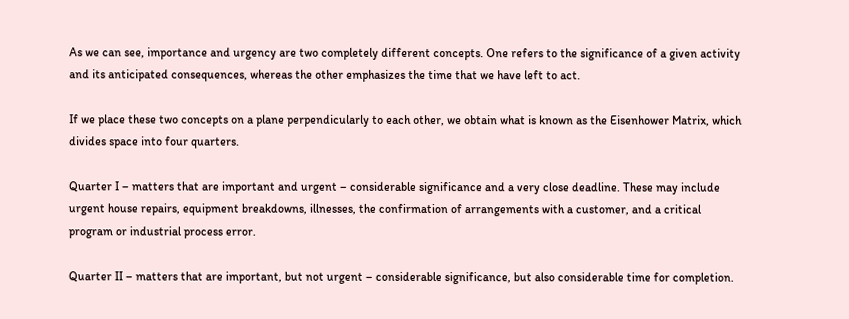As we can see, importance and urgency are two completely different concepts. One refers to the significance of a given activity and its anticipated consequences, whereas the other emphasizes the time that we have left to act.

If we place these two concepts on a plane perpendicularly to each other, we obtain what is known as the Eisenhower Matrix, which divides space into four quarters.

Quarter I – matters that are important and urgent – considerable significance and a very close deadline. These may include urgent house repairs, equipment breakdowns, illnesses, the confirmation of arrangements with a customer, and a critical program or industrial process error.

Quarter II – matters that are important, but not urgent – considerable significance, but also considerable time for completion.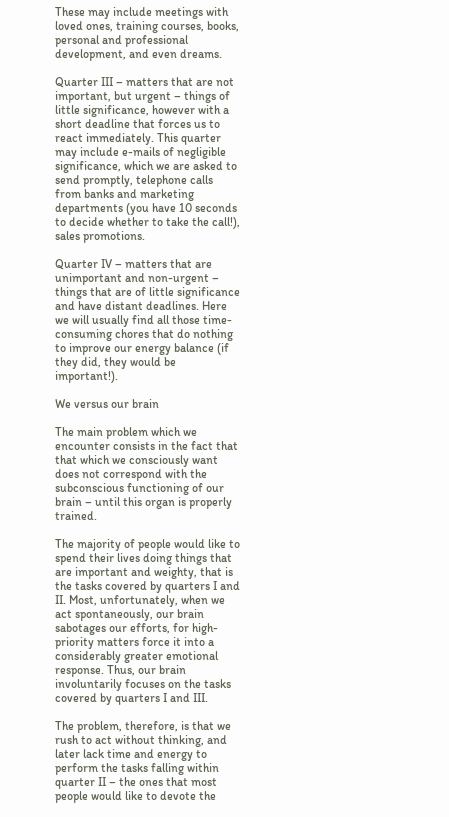These may include meetings with loved ones, training courses, books, personal and professional development, and even dreams.

Quarter III – matters that are not important, but urgent – things of little significance, however with a short deadline that forces us to react immediately. This quarter may include e-mails of negligible significance, which we are asked to send promptly, telephone calls from banks and marketing departments (you have 10 seconds to decide whether to take the call!), sales promotions.

Quarter IV – matters that are unimportant and non-urgent – things that are of little significance and have distant deadlines. Here we will usually find all those time-consuming chores that do nothing to improve our energy balance (if they did, they would be important!).

We versus our brain

The main problem which we encounter consists in the fact that that which we consciously want does not correspond with the subconscious functioning of our brain – until this organ is properly trained.

The majority of people would like to spend their lives doing things that are important and weighty, that is the tasks covered by quarters I and II. Most, unfortunately, when we act spontaneously, our brain sabotages our efforts, for high-priority matters force it into a considerably greater emotional response. Thus, our brain involuntarily focuses on the tasks covered by quarters I and III.

The problem, therefore, is that we rush to act without thinking, and later lack time and energy to perform the tasks falling within quarter II – the ones that most people would like to devote the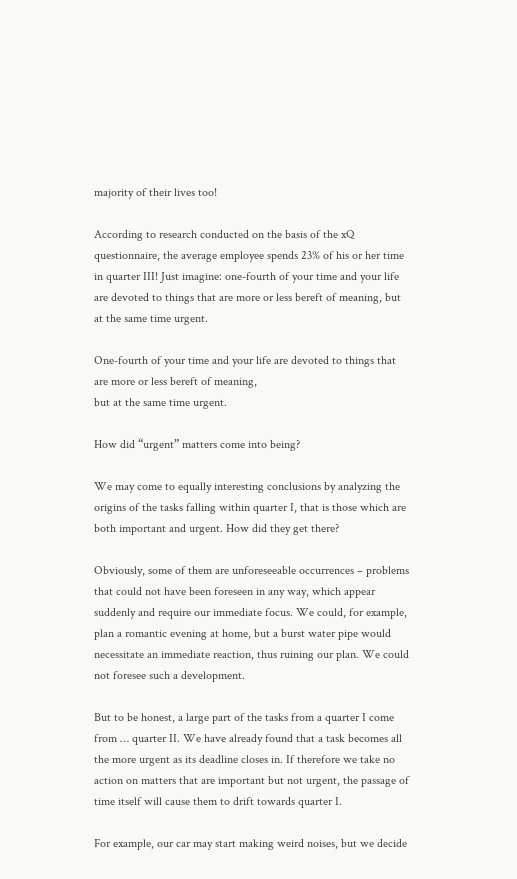majority of their lives too!

According to research conducted on the basis of the xQ questionnaire, the average employee spends 23% of his or her time in quarter III! Just imagine: one-fourth of your time and your life are devoted to things that are more or less bereft of meaning, but at the same time urgent.

One-fourth of your time and your life are devoted to things that are more or less bereft of meaning,
but at the same time urgent.

How did “urgent” matters come into being?

We may come to equally interesting conclusions by analyzing the origins of the tasks falling within quarter I, that is those which are both important and urgent. How did they get there?

Obviously, some of them are unforeseeable occurrences – problems that could not have been foreseen in any way, which appear suddenly and require our immediate focus. We could, for example, plan a romantic evening at home, but a burst water pipe would necessitate an immediate reaction, thus ruining our plan. We could not foresee such a development.

But to be honest, a large part of the tasks from a quarter I come from … quarter II. We have already found that a task becomes all the more urgent as its deadline closes in. If therefore we take no action on matters that are important but not urgent, the passage of time itself will cause them to drift towards quarter I.

For example, our car may start making weird noises, but we decide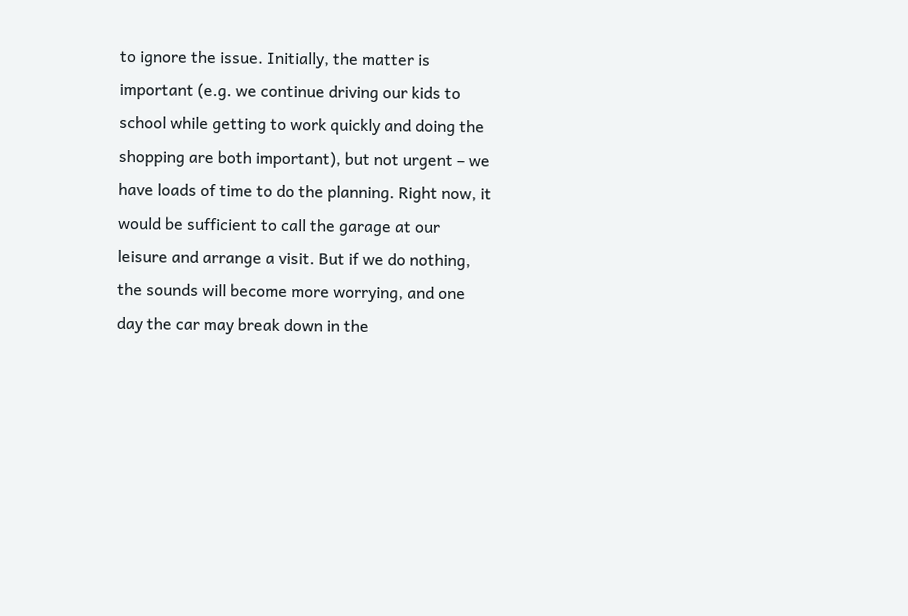to ignore the issue. Initially, the matter is important (e.g. we continue driving our kids to school while getting to work quickly and doing the shopping are both important), but not urgent – we have loads of time to do the planning. Right now, it would be sufficient to call the garage at our leisure and arrange a visit. But if we do nothing, the sounds will become more worrying, and one day the car may break down in the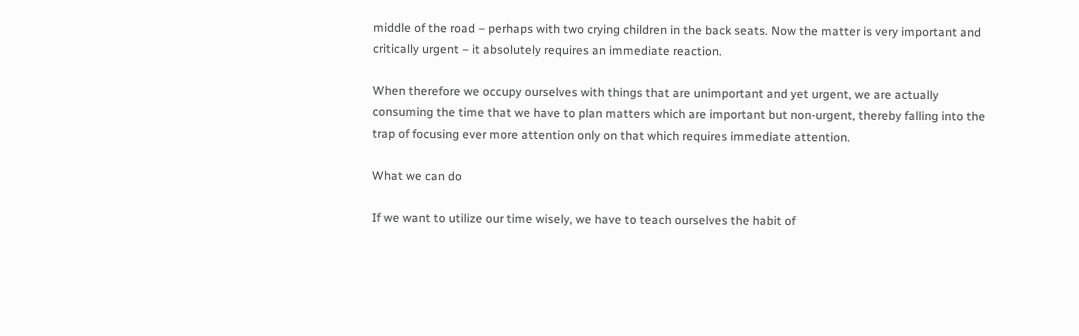middle of the road – perhaps with two crying children in the back seats. Now the matter is very important and critically urgent – it absolutely requires an immediate reaction.

When therefore we occupy ourselves with things that are unimportant and yet urgent, we are actually consuming the time that we have to plan matters which are important but non-urgent, thereby falling into the trap of focusing ever more attention only on that which requires immediate attention.

What we can do

If we want to utilize our time wisely, we have to teach ourselves the habit of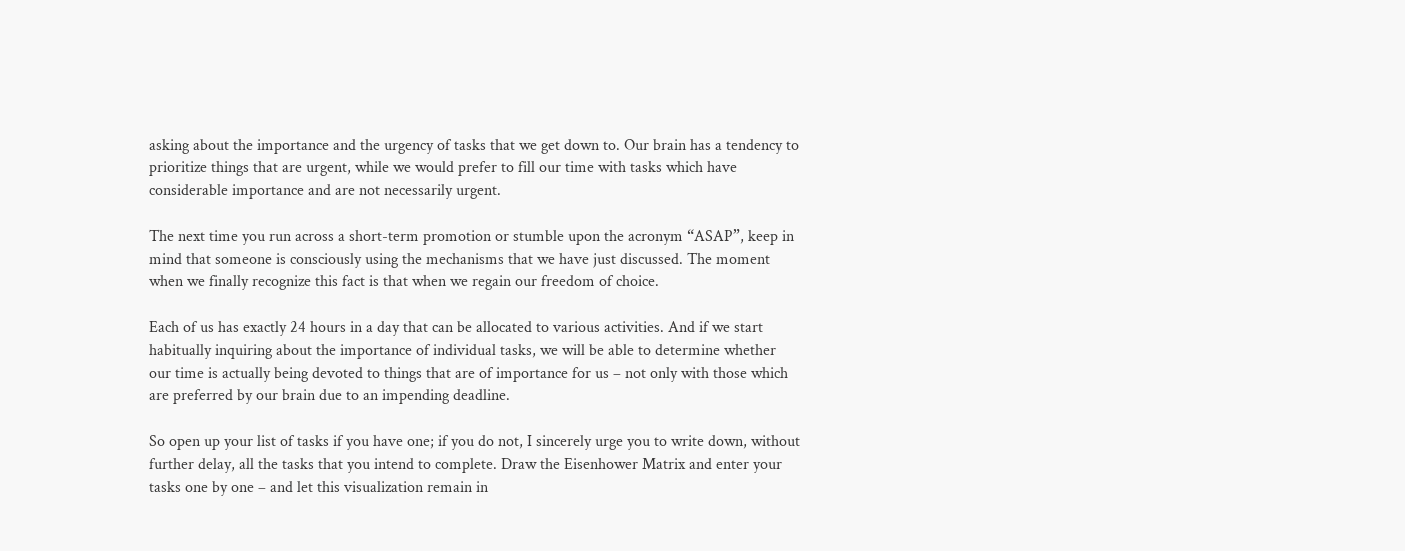asking about the importance and the urgency of tasks that we get down to. Our brain has a tendency to prioritize things that are urgent, while we would prefer to fill our time with tasks which have considerable importance and are not necessarily urgent.

The next time you run across a short-term promotion or stumble upon the acronym “ASAP”, keep in mind that someone is consciously using the mechanisms that we have just discussed. The moment when we finally recognize this fact is that when we regain our freedom of choice.

Each of us has exactly 24 hours in a day that can be allocated to various activities. And if we start habitually inquiring about the importance of individual tasks, we will be able to determine whether our time is actually being devoted to things that are of importance for us – not only with those which are preferred by our brain due to an impending deadline.

So open up your list of tasks if you have one; if you do not, I sincerely urge you to write down, without further delay, all the tasks that you intend to complete. Draw the Eisenhower Matrix and enter your tasks one by one – and let this visualization remain in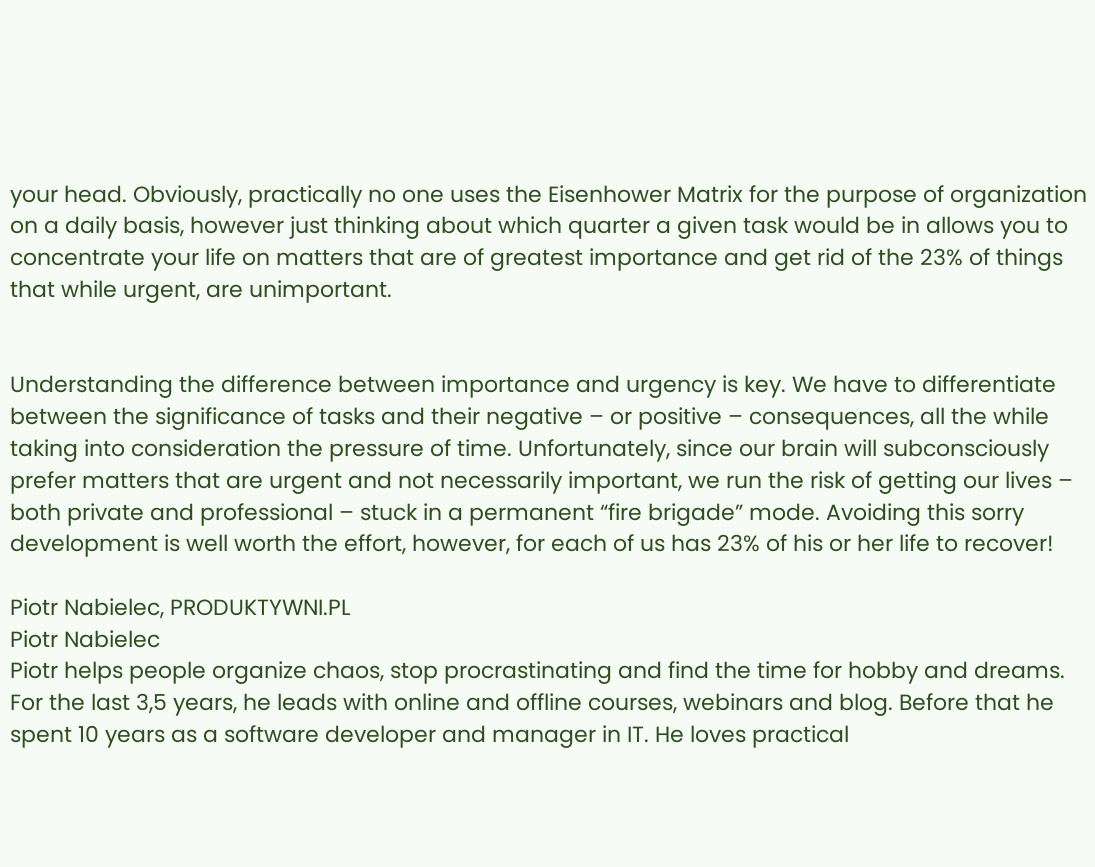your head. Obviously, practically no one uses the Eisenhower Matrix for the purpose of organization on a daily basis, however just thinking about which quarter a given task would be in allows you to concentrate your life on matters that are of greatest importance and get rid of the 23% of things that while urgent, are unimportant.


Understanding the difference between importance and urgency is key. We have to differentiate between the significance of tasks and their negative – or positive – consequences, all the while taking into consideration the pressure of time. Unfortunately, since our brain will subconsciously prefer matters that are urgent and not necessarily important, we run the risk of getting our lives – both private and professional – stuck in a permanent “fire brigade” mode. Avoiding this sorry development is well worth the effort, however, for each of us has 23% of his or her life to recover!

Piotr Nabielec, PRODUKTYWNI.PL
Piotr Nabielec
Piotr helps people organize chaos, stop procrastinating and find the time for hobby and dreams. For the last 3,5 years, he leads with online and offline courses, webinars and blog. Before that he spent 10 years as a software developer and manager in IT. He loves practical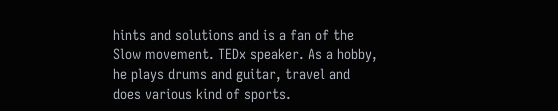hints and solutions and is a fan of the Slow movement. TEDx speaker. As a hobby, he plays drums and guitar, travel and does various kind of sports.